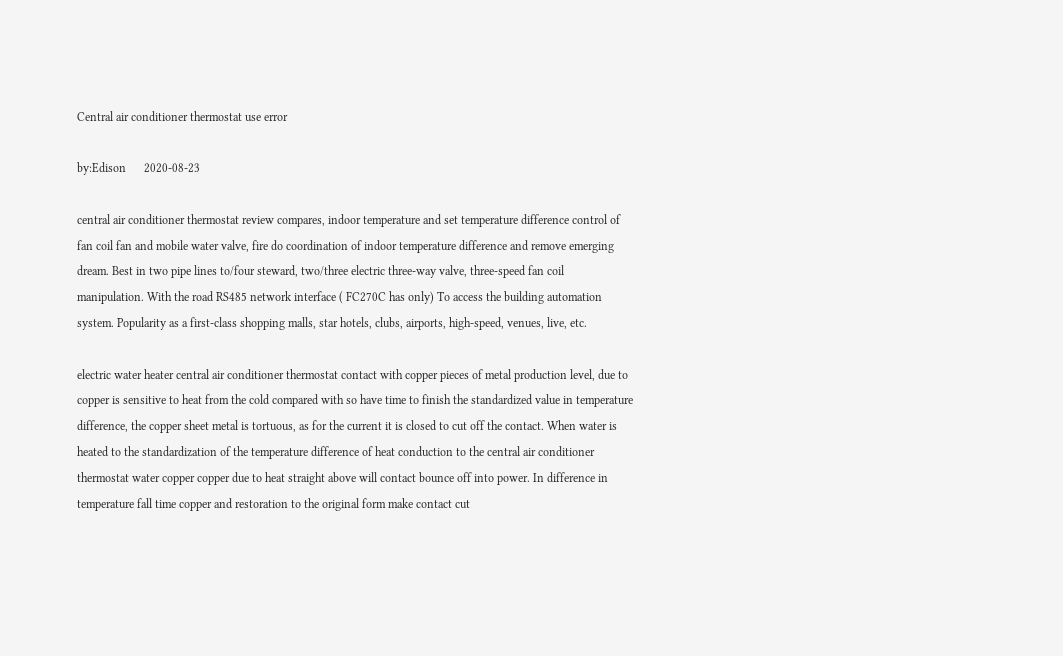Central air conditioner thermostat use error

by:Edison      2020-08-23

central air conditioner thermostat review compares, indoor temperature and set temperature difference control of fan coil fan and mobile water valve, fire do coordination of indoor temperature difference and remove emerging dream. Best in two pipe lines to/four steward, two/three electric three-way valve, three-speed fan coil manipulation. With the road RS485 network interface ( FC270C has only) To access the building automation system. Popularity as a first-class shopping malls, star hotels, clubs, airports, high-speed, venues, live, etc.

electric water heater central air conditioner thermostat contact with copper pieces of metal production level, due to copper is sensitive to heat from the cold compared with so have time to finish the standardized value in temperature difference, the copper sheet metal is tortuous, as for the current it is closed to cut off the contact. When water is heated to the standardization of the temperature difference of heat conduction to the central air conditioner thermostat water copper copper due to heat straight above will contact bounce off into power. In difference in temperature fall time copper and restoration to the original form make contact cut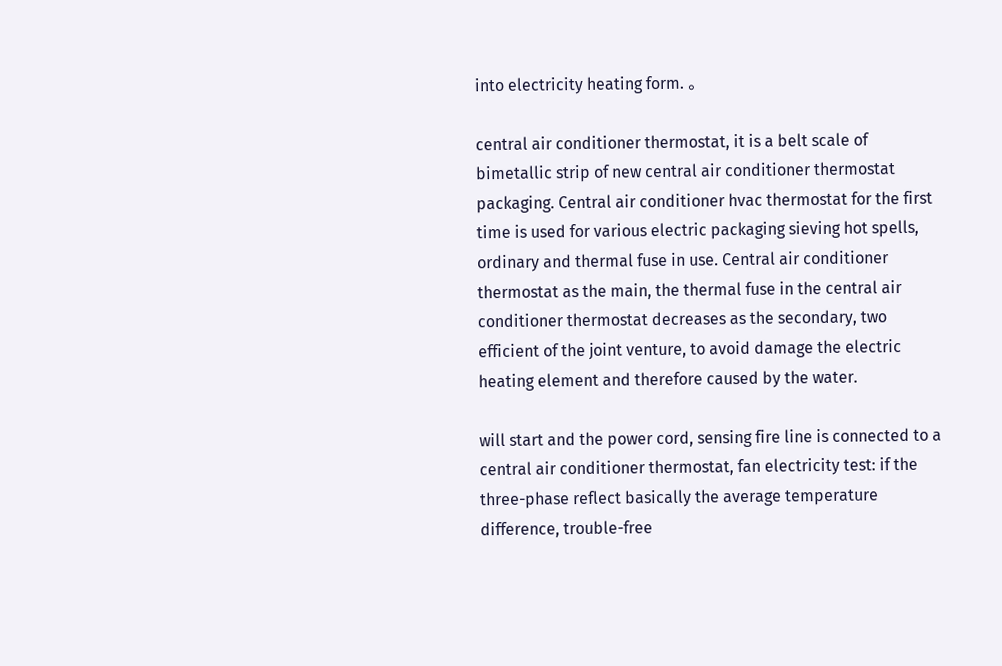into electricity heating form. 。

central air conditioner thermostat, it is a belt scale of bimetallic strip of new central air conditioner thermostat packaging. Central air conditioner hvac thermostat for the first time is used for various electric packaging sieving hot spells, ordinary and thermal fuse in use. Central air conditioner thermostat as the main, the thermal fuse in the central air conditioner thermostat decreases as the secondary, two efficient of the joint venture, to avoid damage the electric heating element and therefore caused by the water.

will start and the power cord, sensing fire line is connected to a central air conditioner thermostat, fan electricity test: if the three-phase reflect basically the average temperature difference, trouble-free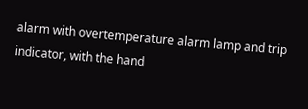alarm with overtemperature alarm lamp and trip indicator, with the hand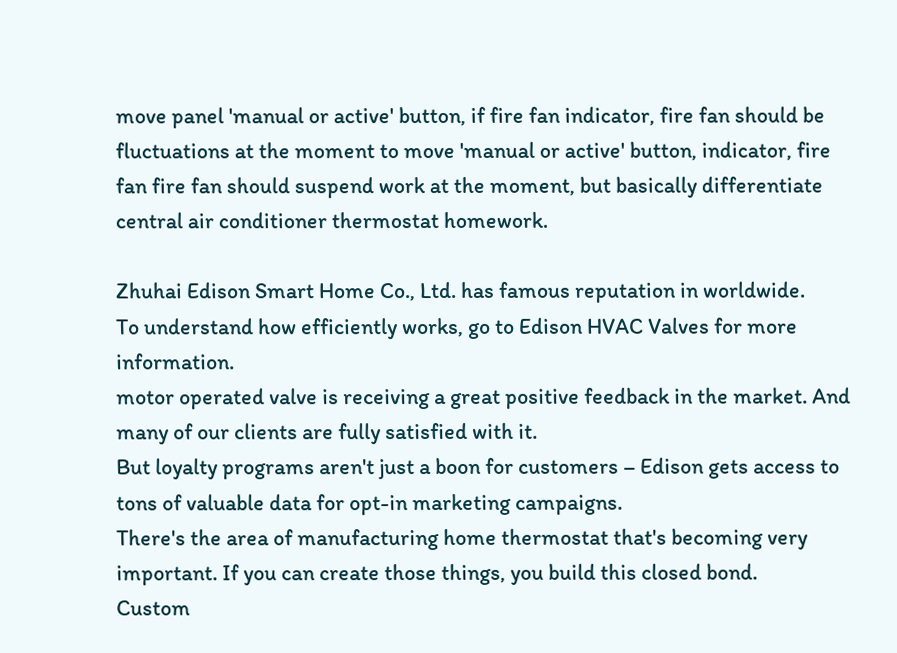move panel 'manual or active' button, if fire fan indicator, fire fan should be fluctuations at the moment to move 'manual or active' button, indicator, fire fan fire fan should suspend work at the moment, but basically differentiate central air conditioner thermostat homework.

Zhuhai Edison Smart Home Co., Ltd. has famous reputation in worldwide.
To understand how efficiently works, go to Edison HVAC Valves for more information.
motor operated valve is receiving a great positive feedback in the market. And many of our clients are fully satisfied with it.
But loyalty programs aren't just a boon for customers – Edison gets access to tons of valuable data for opt-in marketing campaigns.
There's the area of manufacturing home thermostat that's becoming very important. If you can create those things, you build this closed bond.
Custom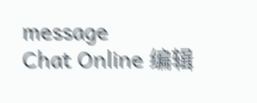message
Chat Online 编辑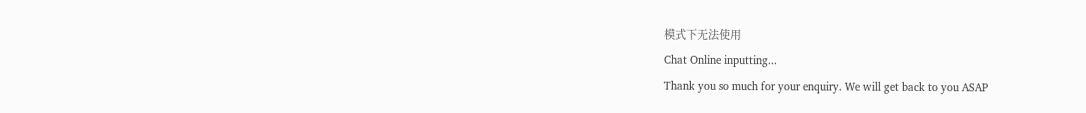模式下无法使用
Chat Online inputting...
Thank you so much for your enquiry. We will get back to you ASAP